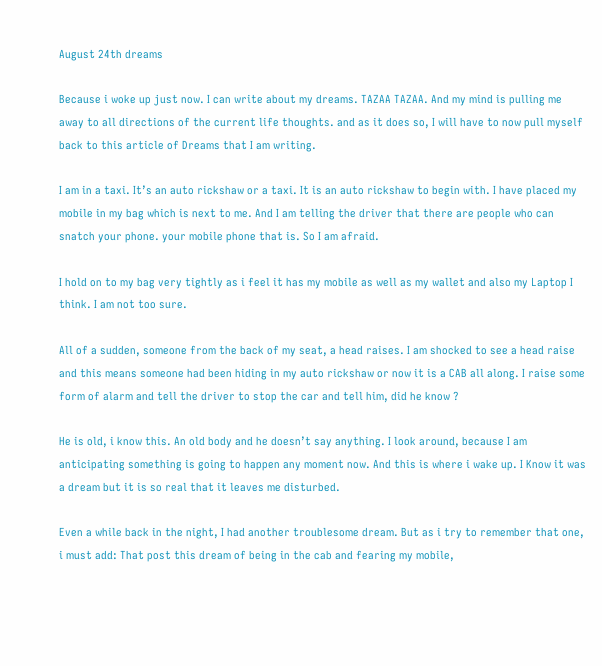August 24th dreams

Because i woke up just now. I can write about my dreams. TAZAA TAZAA. And my mind is pulling me away to all directions of the current life thoughts. and as it does so, I will have to now pull myself back to this article of Dreams that I am writing.

I am in a taxi. It’s an auto rickshaw or a taxi. It is an auto rickshaw to begin with. I have placed my mobile in my bag which is next to me. And I am telling the driver that there are people who can snatch your phone. your mobile phone that is. So I am afraid.

I hold on to my bag very tightly as i feel it has my mobile as well as my wallet and also my Laptop I think. I am not too sure.

All of a sudden, someone from the back of my seat, a head raises. I am shocked to see a head raise and this means someone had been hiding in my auto rickshaw or now it is a CAB all along. I raise some form of alarm and tell the driver to stop the car and tell him, did he know ?

He is old, i know this. An old body and he doesn’t say anything. I look around, because I am anticipating something is going to happen any moment now. And this is where i wake up. I Know it was a dream but it is so real that it leaves me disturbed.

Even a while back in the night, I had another troublesome dream. But as i try to remember that one, i must add: That post this dream of being in the cab and fearing my mobile,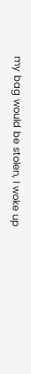my bag would be stolen, I woke up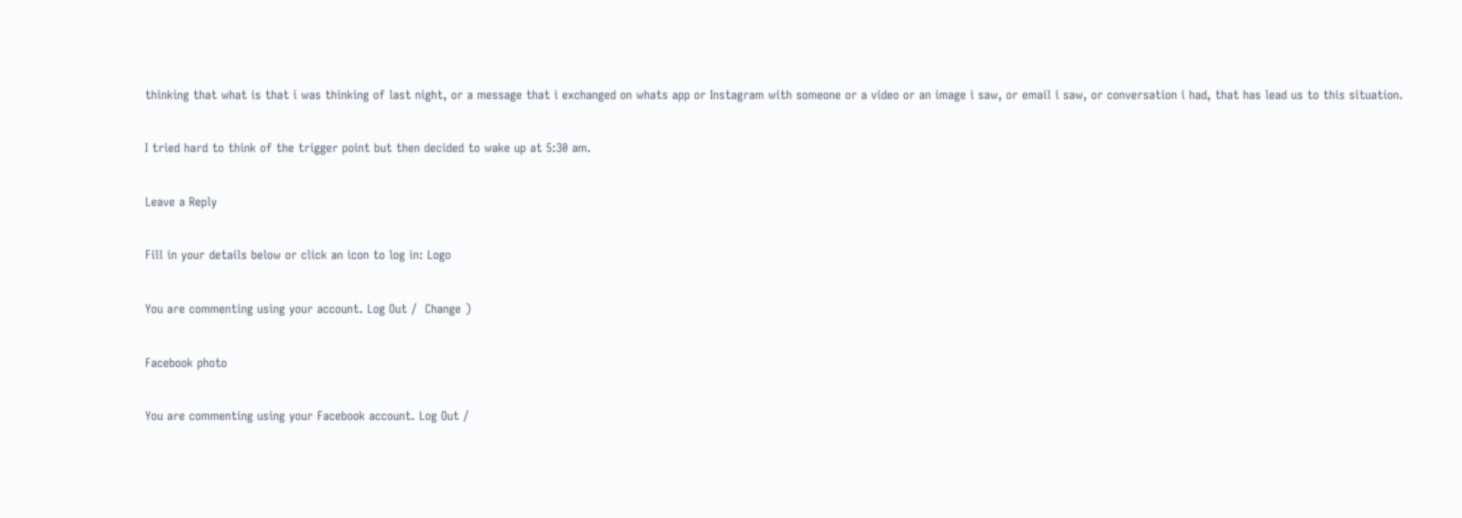thinking that what is that i was thinking of last night, or a message that i exchanged on whats app or Instagram with someone or a video or an image i saw, or email i saw, or conversation i had, that has lead us to this situation.

I tried hard to think of the trigger point but then decided to wake up at 5:30 am.

Leave a Reply

Fill in your details below or click an icon to log in: Logo

You are commenting using your account. Log Out /  Change )

Facebook photo

You are commenting using your Facebook account. Log Out /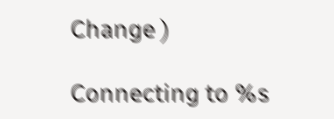Change )

Connecting to %s